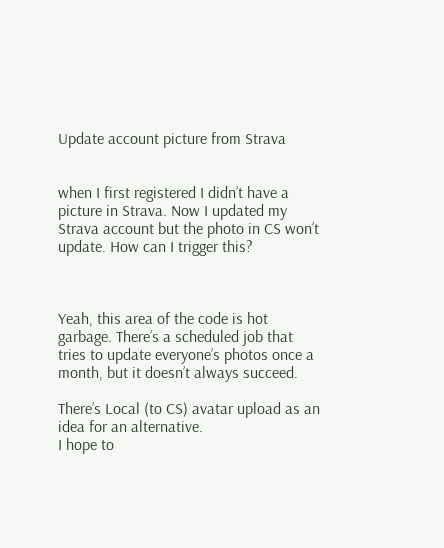Update account picture from Strava


when I first registered I didn’t have a picture in Strava. Now I updated my Strava account but the photo in CS won’t update. How can I trigger this?



Yeah, this area of the code is hot garbage. There’s a scheduled job that tries to update everyone’s photos once a month, but it doesn’t always succeed.

There’s Local (to CS) avatar upload as an idea for an alternative.
I hope to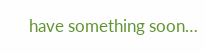have something soon…